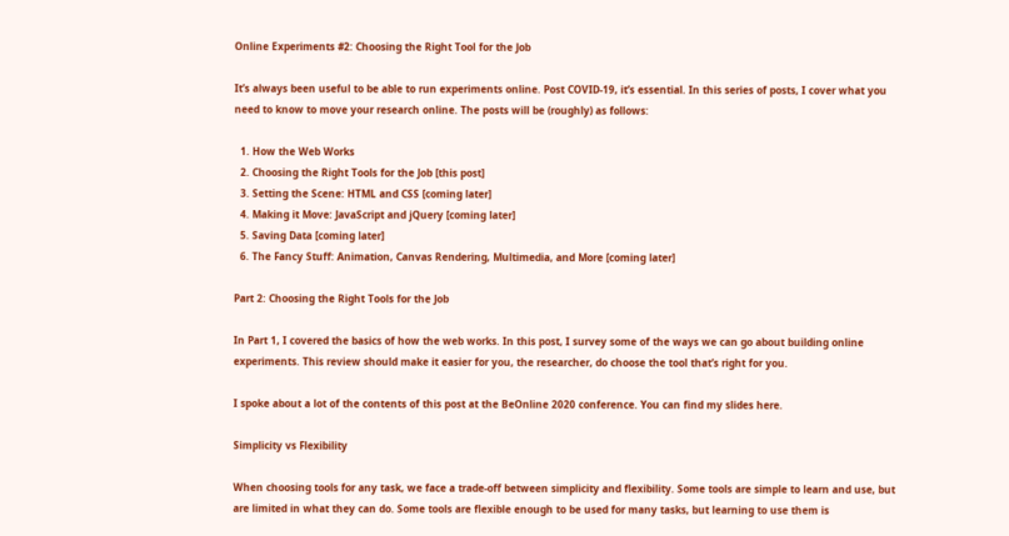Online Experiments #2: Choosing the Right Tool for the Job

It’s always been useful to be able to run experiments online. Post COVID-19, it’s essential. In this series of posts, I cover what you need to know to move your research online. The posts will be (roughly) as follows:

  1. How the Web Works
  2. Choosing the Right Tools for the Job [this post]
  3. Setting the Scene: HTML and CSS [coming later]
  4. Making it Move: JavaScript and jQuery [coming later]
  5. Saving Data [coming later]
  6. The Fancy Stuff: Animation, Canvas Rendering, Multimedia, and More [coming later]

Part 2: Choosing the Right Tools for the Job

In Part 1, I covered the basics of how the web works. In this post, I survey some of the ways we can go about building online experiments. This review should make it easier for you, the researcher, do choose the tool that’s right for you.

I spoke about a lot of the contents of this post at the BeOnline 2020 conference. You can find my slides here.

Simplicity vs Flexibility

When choosing tools for any task, we face a trade-off between simplicity and flexibility. Some tools are simple to learn and use, but are limited in what they can do. Some tools are flexible enough to be used for many tasks, but learning to use them is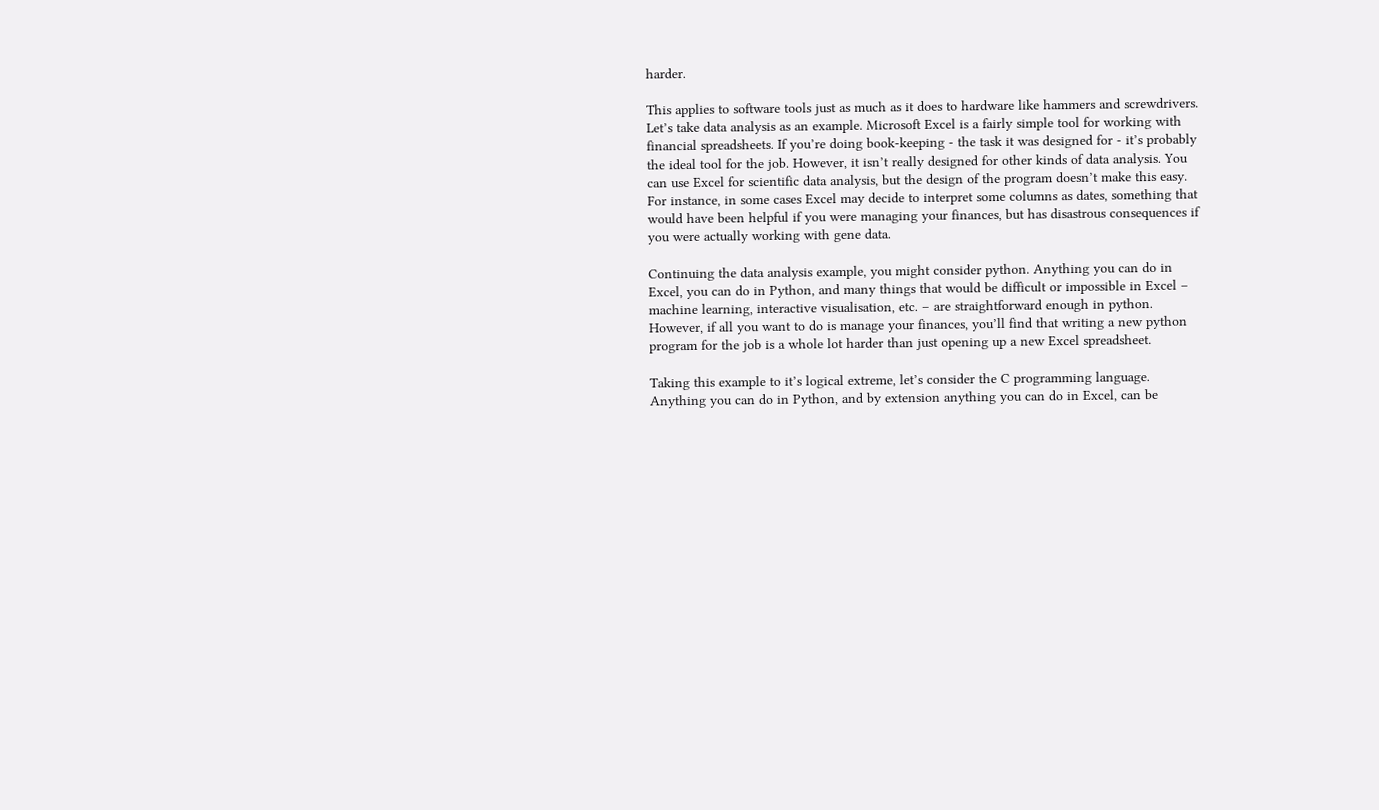harder.

This applies to software tools just as much as it does to hardware like hammers and screwdrivers. Let’s take data analysis as an example. Microsoft Excel is a fairly simple tool for working with financial spreadsheets. If you’re doing book-keeping - the task it was designed for - it’s probably the ideal tool for the job. However, it isn’t really designed for other kinds of data analysis. You can use Excel for scientific data analysis, but the design of the program doesn’t make this easy. For instance, in some cases Excel may decide to interpret some columns as dates, something that would have been helpful if you were managing your finances, but has disastrous consequences if you were actually working with gene data.

Continuing the data analysis example, you might consider python. Anything you can do in Excel, you can do in Python, and many things that would be difficult or impossible in Excel – machine learning, interactive visualisation, etc. – are straightforward enough in python. However, if all you want to do is manage your finances, you’ll find that writing a new python program for the job is a whole lot harder than just opening up a new Excel spreadsheet.

Taking this example to it’s logical extreme, let’s consider the C programming language. Anything you can do in Python, and by extension anything you can do in Excel, can be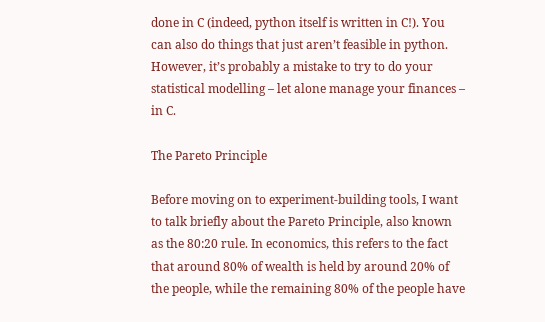done in C (indeed, python itself is written in C!). You can also do things that just aren’t feasible in python. However, it’s probably a mistake to try to do your statistical modelling – let alone manage your finances – in C.

The Pareto Principle

Before moving on to experiment-building tools, I want to talk briefly about the Pareto Principle, also known as the 80:20 rule. In economics, this refers to the fact that around 80% of wealth is held by around 20% of the people, while the remaining 80% of the people have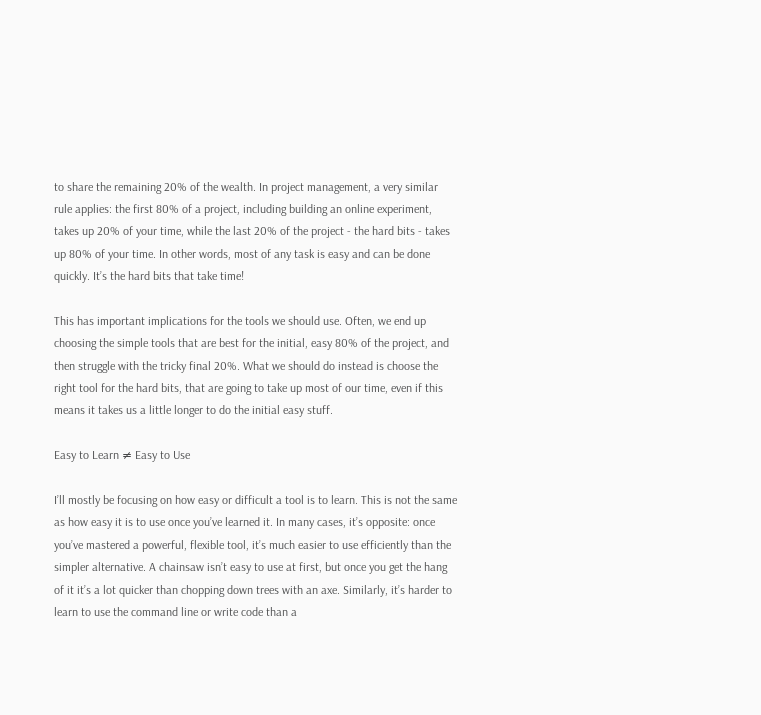to share the remaining 20% of the wealth. In project management, a very similar rule applies: the first 80% of a project, including building an online experiment, takes up 20% of your time, while the last 20% of the project - the hard bits - takes up 80% of your time. In other words, most of any task is easy and can be done quickly. It’s the hard bits that take time!

This has important implications for the tools we should use. Often, we end up choosing the simple tools that are best for the initial, easy 80% of the project, and then struggle with the tricky final 20%. What we should do instead is choose the right tool for the hard bits, that are going to take up most of our time, even if this means it takes us a little longer to do the initial easy stuff.

Easy to Learn ≠ Easy to Use

I’ll mostly be focusing on how easy or difficult a tool is to learn. This is not the same as how easy it is to use once you’ve learned it. In many cases, it’s opposite: once you’ve mastered a powerful, flexible tool, it’s much easier to use efficiently than the simpler alternative. A chainsaw isn’t easy to use at first, but once you get the hang of it it’s a lot quicker than chopping down trees with an axe. Similarly, it’s harder to learn to use the command line or write code than a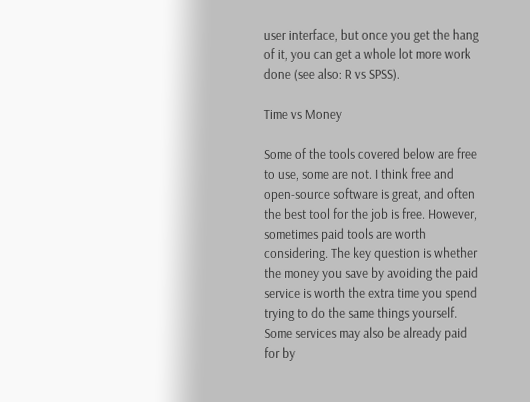user interface, but once you get the hang of it, you can get a whole lot more work done (see also: R vs SPSS).

Time vs Money

Some of the tools covered below are free to use, some are not. I think free and open-source software is great, and often the best tool for the job is free. However, sometimes paid tools are worth considering. The key question is whether the money you save by avoiding the paid service is worth the extra time you spend trying to do the same things yourself. Some services may also be already paid for by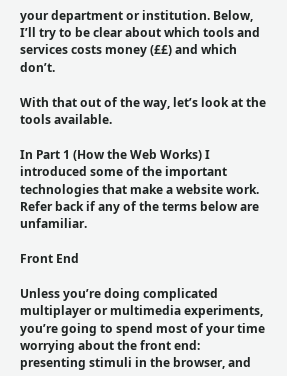your department or institution. Below, I’ll try to be clear about which tools and services costs money (££) and which don’t.

With that out of the way, let’s look at the tools available.

In Part 1 (How the Web Works) I introduced some of the important technologies that make a website work. Refer back if any of the terms below are unfamiliar.

Front End

Unless you’re doing complicated multiplayer or multimedia experiments, you’re going to spend most of your time worrying about the front end: presenting stimuli in the browser, and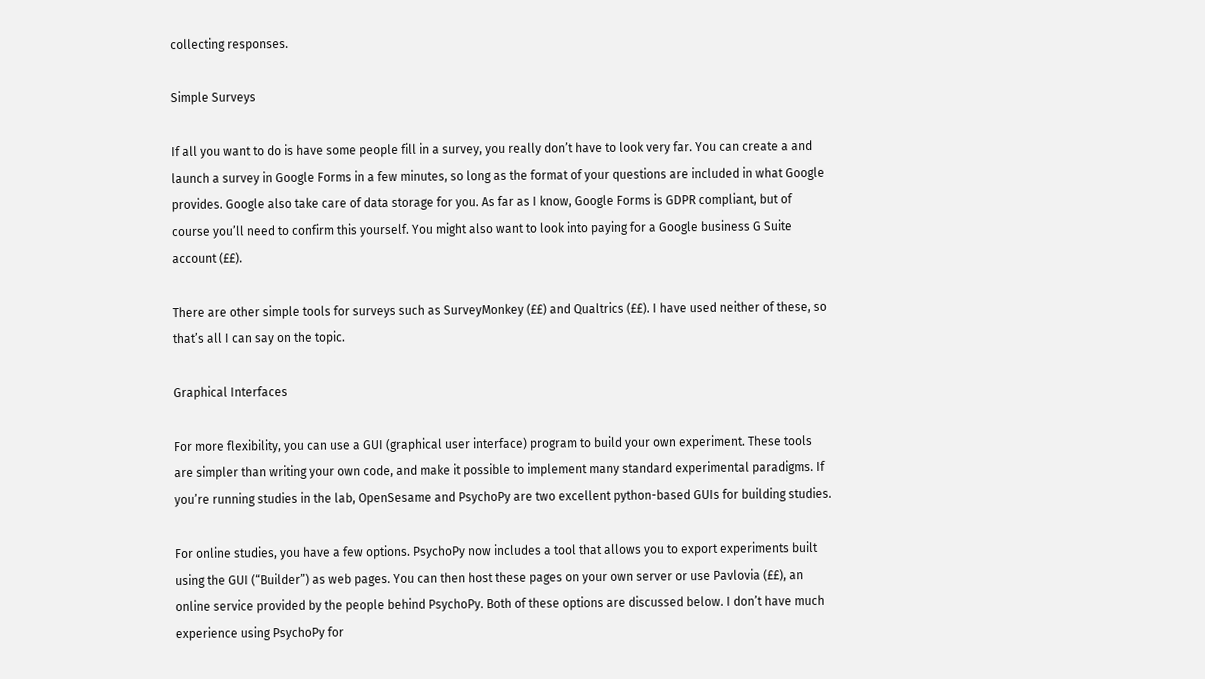collecting responses.

Simple Surveys

If all you want to do is have some people fill in a survey, you really don’t have to look very far. You can create a and launch a survey in Google Forms in a few minutes, so long as the format of your questions are included in what Google provides. Google also take care of data storage for you. As far as I know, Google Forms is GDPR compliant, but of course you’ll need to confirm this yourself. You might also want to look into paying for a Google business G Suite account (££).

There are other simple tools for surveys such as SurveyMonkey (££) and Qualtrics (££). I have used neither of these, so that’s all I can say on the topic.

Graphical Interfaces

For more flexibility, you can use a GUI (graphical user interface) program to build your own experiment. These tools are simpler than writing your own code, and make it possible to implement many standard experimental paradigms. If you’re running studies in the lab, OpenSesame and PsychoPy are two excellent python-based GUIs for building studies.

For online studies, you have a few options. PsychoPy now includes a tool that allows you to export experiments built using the GUI (“Builder”) as web pages. You can then host these pages on your own server or use Pavlovia (££), an online service provided by the people behind PsychoPy. Both of these options are discussed below. I don’t have much experience using PsychoPy for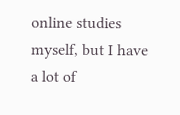online studies myself, but I have a lot of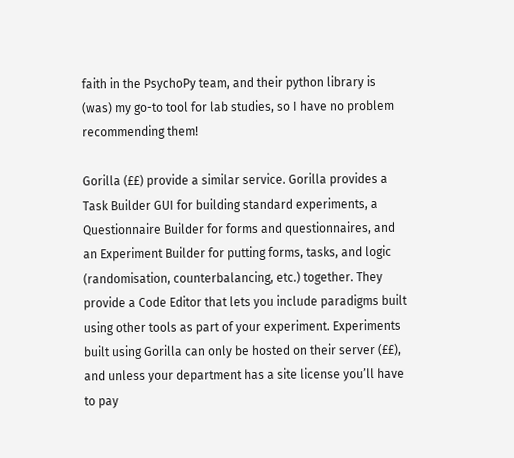faith in the PsychoPy team, and their python library is (was) my go-to tool for lab studies, so I have no problem recommending them!

Gorilla (££) provide a similar service. Gorilla provides a Task Builder GUI for building standard experiments, a Questionnaire Builder for forms and questionnaires, and an Experiment Builder for putting forms, tasks, and logic (randomisation, counterbalancing, etc.) together. They provide a Code Editor that lets you include paradigms built using other tools as part of your experiment. Experiments built using Gorilla can only be hosted on their server (££), and unless your department has a site license you’ll have to pay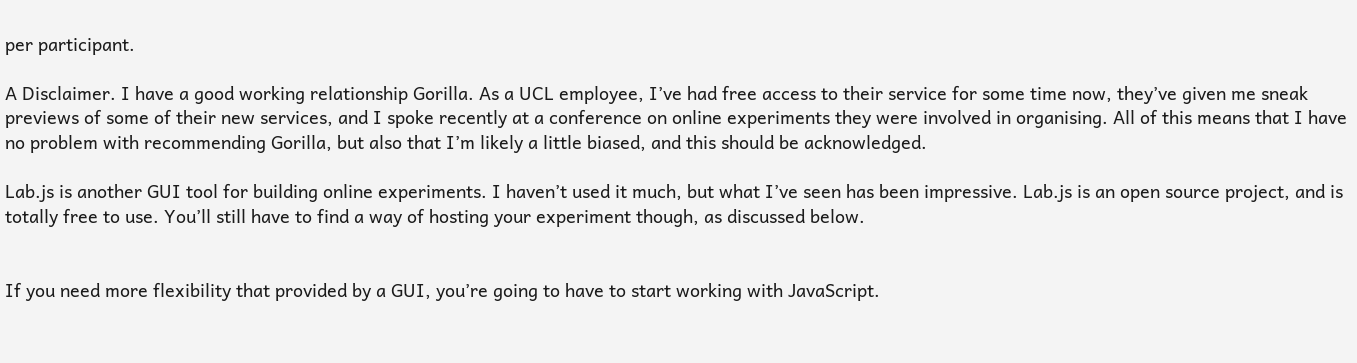per participant.

A Disclaimer. I have a good working relationship Gorilla. As a UCL employee, I’ve had free access to their service for some time now, they’ve given me sneak previews of some of their new services, and I spoke recently at a conference on online experiments they were involved in organising. All of this means that I have no problem with recommending Gorilla, but also that I’m likely a little biased, and this should be acknowledged.

Lab.js is another GUI tool for building online experiments. I haven’t used it much, but what I’ve seen has been impressive. Lab.js is an open source project, and is totally free to use. You’ll still have to find a way of hosting your experiment though, as discussed below.


If you need more flexibility that provided by a GUI, you’re going to have to start working with JavaScript.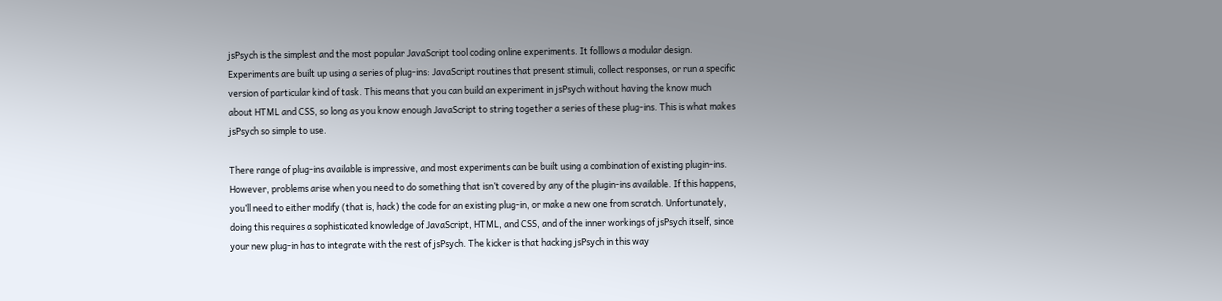jsPsych is the simplest and the most popular JavaScript tool coding online experiments. It folllows a modular design. Experiments are built up using a series of plug-ins: JavaScript routines that present stimuli, collect responses, or run a specific version of particular kind of task. This means that you can build an experiment in jsPsych without having the know much about HTML and CSS, so long as you know enough JavaScript to string together a series of these plug-ins. This is what makes jsPsych so simple to use.

There range of plug-ins available is impressive, and most experiments can be built using a combination of existing plugin-ins. However, problems arise when you need to do something that isn’t covered by any of the plugin-ins available. If this happens, you’ll need to either modify (that is, hack) the code for an existing plug-in, or make a new one from scratch. Unfortunately, doing this requires a sophisticated knowledge of JavaScript, HTML, and CSS, and of the inner workings of jsPsych itself, since your new plug-in has to integrate with the rest of jsPsych. The kicker is that hacking jsPsych in this way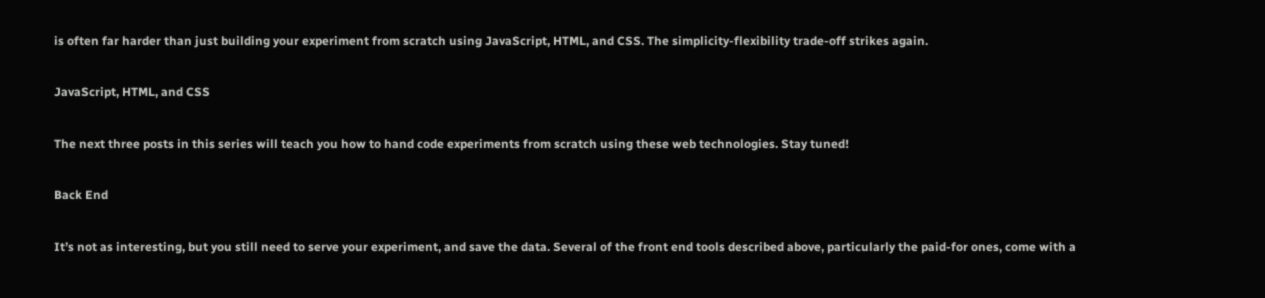is often far harder than just building your experiment from scratch using JavaScript, HTML, and CSS. The simplicity-flexibility trade-off strikes again.

JavaScript, HTML, and CSS

The next three posts in this series will teach you how to hand code experiments from scratch using these web technologies. Stay tuned!

Back End

It’s not as interesting, but you still need to serve your experiment, and save the data. Several of the front end tools described above, particularly the paid-for ones, come with a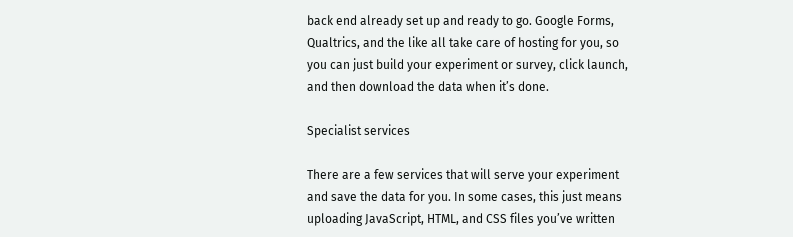back end already set up and ready to go. Google Forms, Qualtrics, and the like all take care of hosting for you, so you can just build your experiment or survey, click launch, and then download the data when it’s done.

Specialist services

There are a few services that will serve your experiment and save the data for you. In some cases, this just means uploading JavaScript, HTML, and CSS files you’ve written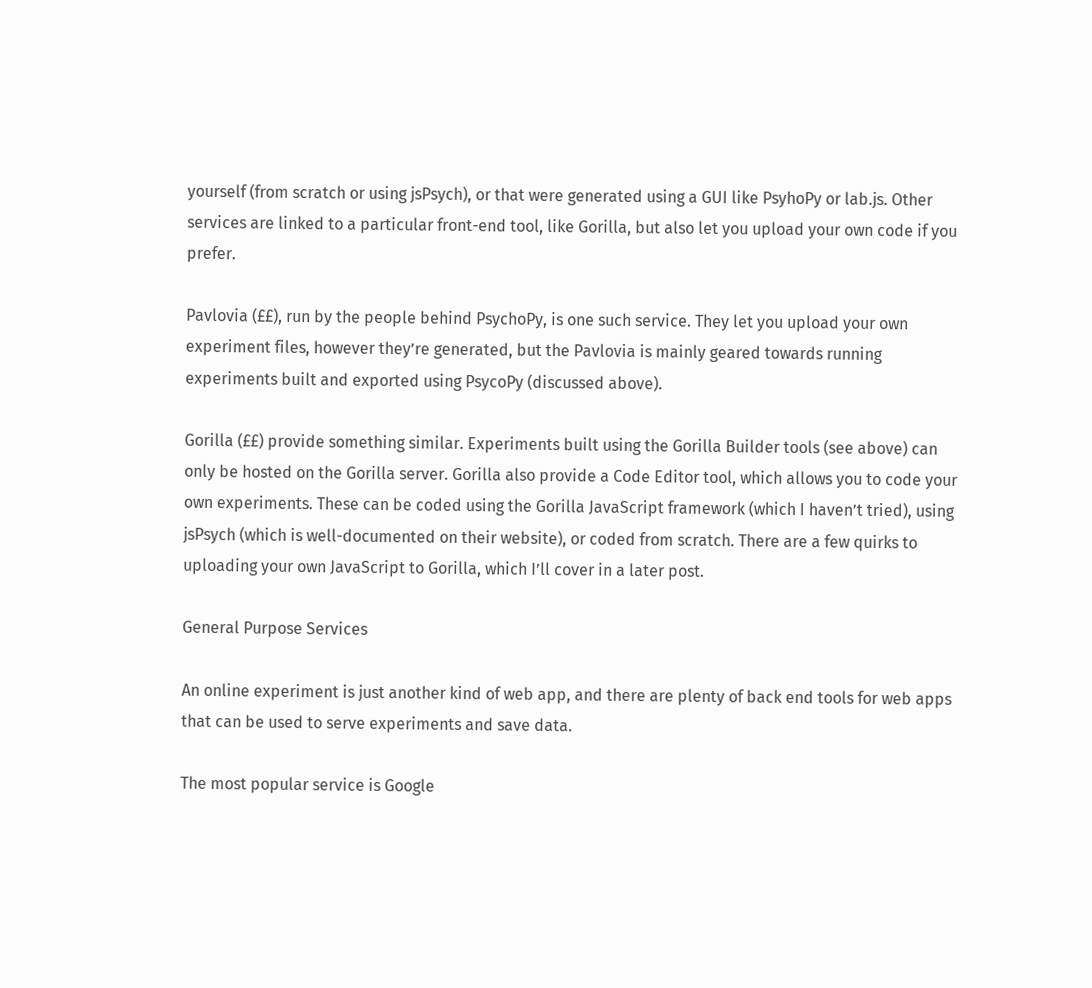yourself (from scratch or using jsPsych), or that were generated using a GUI like PsyhoPy or lab.js. Other services are linked to a particular front-end tool, like Gorilla, but also let you upload your own code if you prefer.

Pavlovia (££), run by the people behind PsychoPy, is one such service. They let you upload your own experiment files, however they’re generated, but the Pavlovia is mainly geared towards running experiments built and exported using PsycoPy (discussed above).

Gorilla (££) provide something similar. Experiments built using the Gorilla Builder tools (see above) can only be hosted on the Gorilla server. Gorilla also provide a Code Editor tool, which allows you to code your own experiments. These can be coded using the Gorilla JavaScript framework (which I haven’t tried), using jsPsych (which is well-documented on their website), or coded from scratch. There are a few quirks to uploading your own JavaScript to Gorilla, which I’ll cover in a later post.

General Purpose Services

An online experiment is just another kind of web app, and there are plenty of back end tools for web apps that can be used to serve experiments and save data.

The most popular service is Google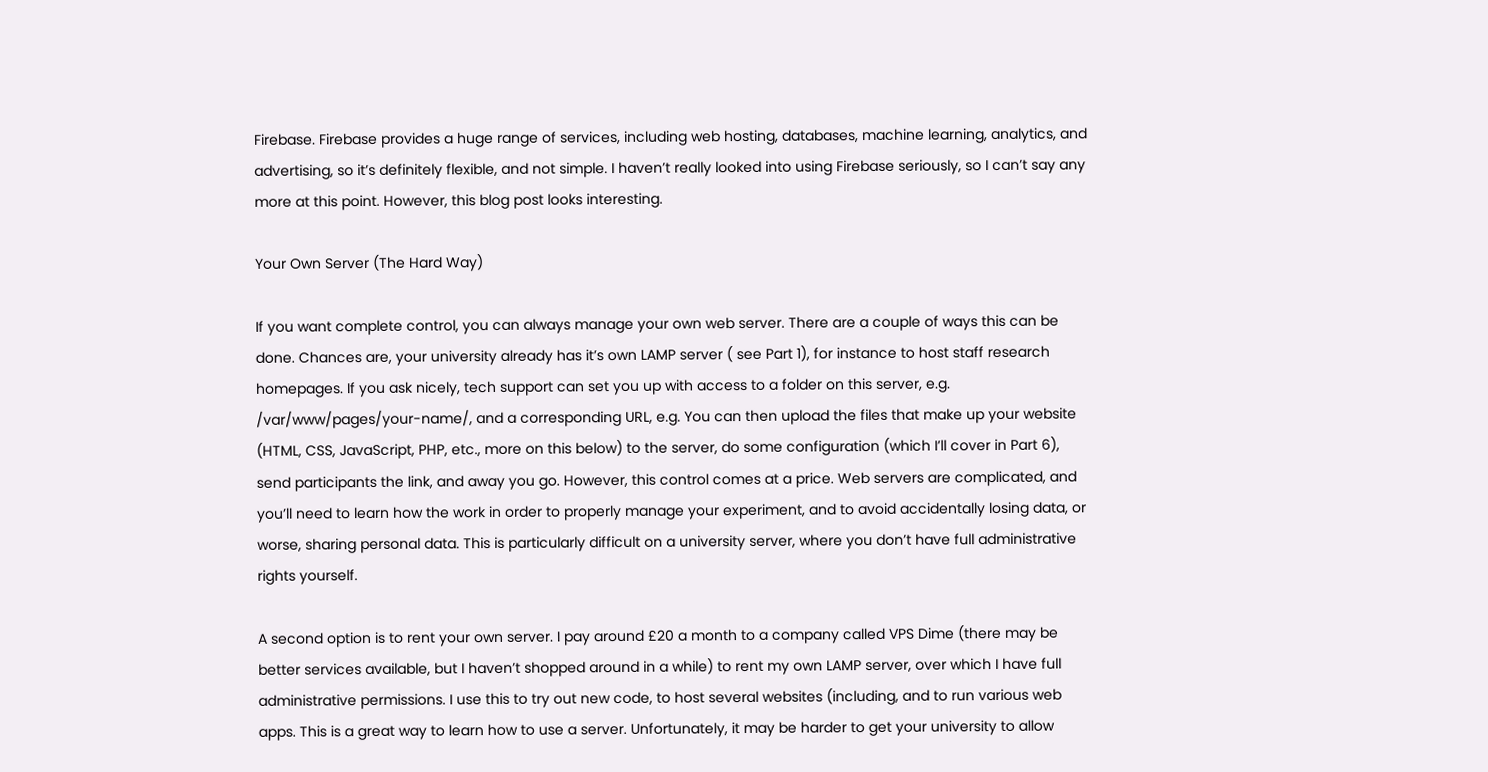Firebase. Firebase provides a huge range of services, including web hosting, databases, machine learning, analytics, and advertising, so it’s definitely flexible, and not simple. I haven’t really looked into using Firebase seriously, so I can’t say any more at this point. However, this blog post looks interesting.

Your Own Server (The Hard Way)

If you want complete control, you can always manage your own web server. There are a couple of ways this can be done. Chances are, your university already has it’s own LAMP server ( see Part 1), for instance to host staff research homepages. If you ask nicely, tech support can set you up with access to a folder on this server, e.g. /var/www/pages/your-name/, and a corresponding URL, e.g. You can then upload the files that make up your website (HTML, CSS, JavaScript, PHP, etc., more on this below) to the server, do some configuration (which I’ll cover in Part 6), send participants the link, and away you go. However, this control comes at a price. Web servers are complicated, and you’ll need to learn how the work in order to properly manage your experiment, and to avoid accidentally losing data, or worse, sharing personal data. This is particularly difficult on a university server, where you don’t have full administrative rights yourself.

A second option is to rent your own server. I pay around £20 a month to a company called VPS Dime (there may be better services available, but I haven’t shopped around in a while) to rent my own LAMP server, over which I have full administrative permissions. I use this to try out new code, to host several websites (including, and to run various web apps. This is a great way to learn how to use a server. Unfortunately, it may be harder to get your university to allow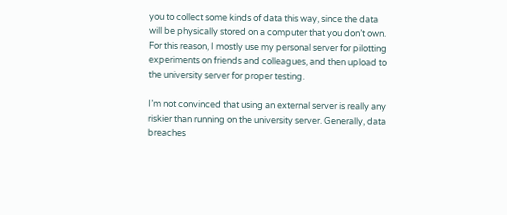you to collect some kinds of data this way, since the data will be physically stored on a computer that you don’t own. For this reason, I mostly use my personal server for pilotting experiments on friends and colleagues, and then upload to the university server for proper testing.

I’m not convinced that using an external server is really any riskier than running on the university server. Generally, data breaches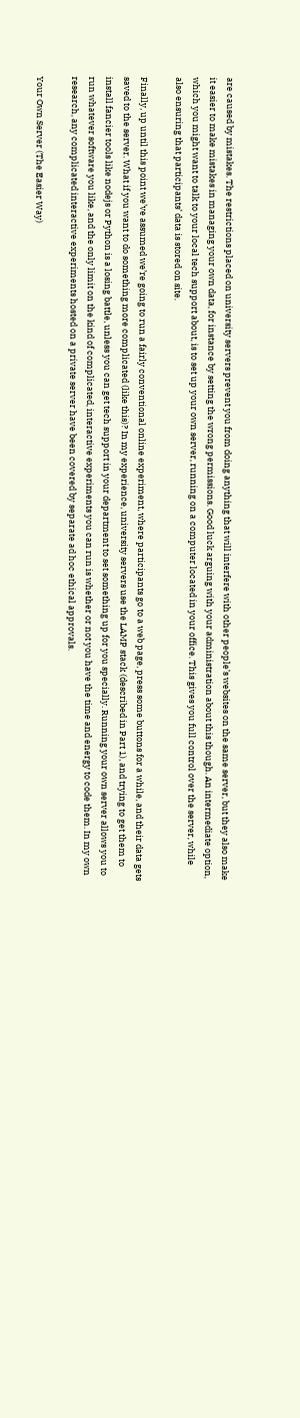are caused by mistakes. The restrictions placed on university servers prevent you from doing anything that will interfere with other people’s websites on the same server, but they also make it easier to make mistakes in managing your own data, for instance by setting the wrong permissions. Good luck arguing with your administration about this though. An intermediate option, which you might want to talk to your local tech support about, is to set up your own server, running on a computer located in your office. This gives you full control over the server, while also ensuring that participants’ data is stored on site.

Finally, up until this point we’ve assumed we’re going to run a fairly conventional online experiment, where participants go to a web page, press some buttons for a while, and their data gets saved to the server. What if you want to do something more complicated (like this)? In my experience, university servers use the LAMP stack (described in Part 1), and trying to get them to install fancier tools like nodejs or Python is a losing battle, unless you can get tech support in your department to set something up for you specially. Running your own server allows you to run whatever software you like, and the only limit on the kind of complicated, interactive experiments you can run is whether or not you have the time and energy to code them. In my own research, any complicated interactive experiments hosted on a private server have been covered by separate ad hoc ethical approvals.

Your Own Server (The Easier Way)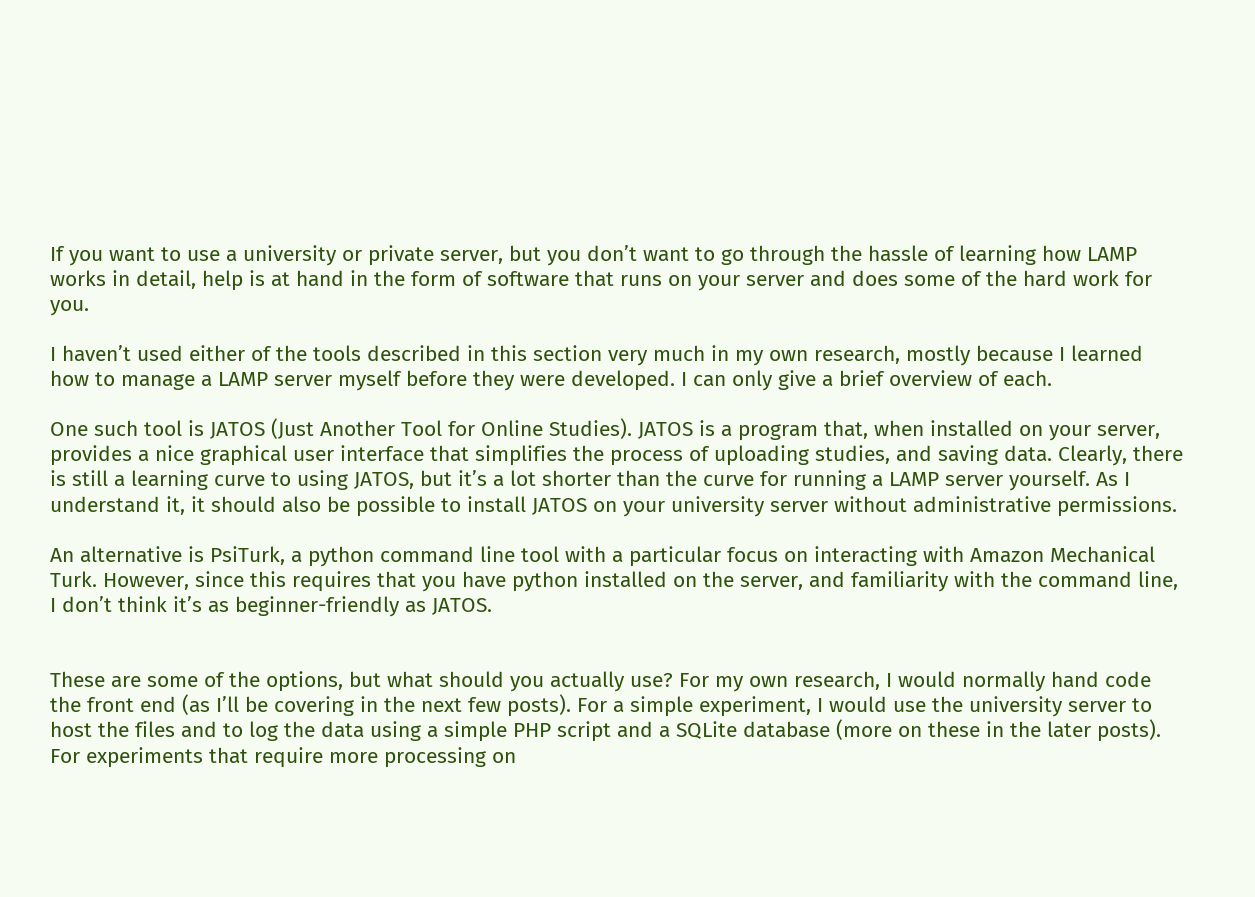If you want to use a university or private server, but you don’t want to go through the hassle of learning how LAMP works in detail, help is at hand in the form of software that runs on your server and does some of the hard work for you.

I haven’t used either of the tools described in this section very much in my own research, mostly because I learned how to manage a LAMP server myself before they were developed. I can only give a brief overview of each.

One such tool is JATOS (Just Another Tool for Online Studies). JATOS is a program that, when installed on your server, provides a nice graphical user interface that simplifies the process of uploading studies, and saving data. Clearly, there is still a learning curve to using JATOS, but it’s a lot shorter than the curve for running a LAMP server yourself. As I understand it, it should also be possible to install JATOS on your university server without administrative permissions.

An alternative is PsiTurk, a python command line tool with a particular focus on interacting with Amazon Mechanical Turk. However, since this requires that you have python installed on the server, and familiarity with the command line, I don’t think it’s as beginner-friendly as JATOS.


These are some of the options, but what should you actually use? For my own research, I would normally hand code the front end (as I’ll be covering in the next few posts). For a simple experiment, I would use the university server to host the files and to log the data using a simple PHP script and a SQLite database (more on these in the later posts). For experiments that require more processing on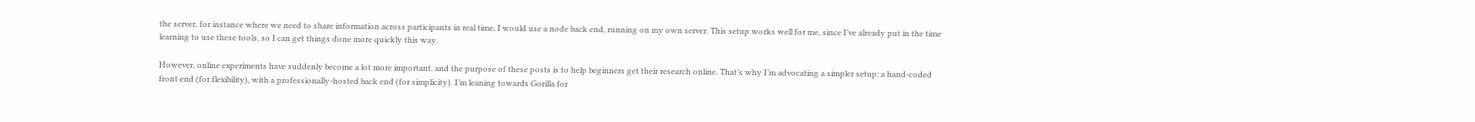the server, for instance where we need to share information across participants in real time, I would use a node back end, running on my own server. This setup works well for me, since I’ve already put in the time learning to use these tools, so I can get things done more quickly this way.

However, online experiments have suddenly become a lot more important, and the purpose of these posts is to help beginners get their research online. That’s why I’m advocating a simpler setup: a hand-coded front end (for flexibility), with a professionally-hosted back end (for simplicity). I’m leaning towards Gorilla for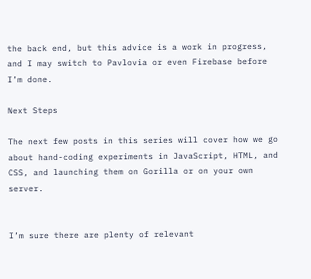the back end, but this advice is a work in progress, and I may switch to Pavlovia or even Firebase before I’m done.

Next Steps

The next few posts in this series will cover how we go about hand-coding experiments in JavaScript, HTML, and CSS, and launching them on Gorilla or on your own server.


I’m sure there are plenty of relevant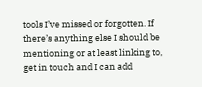tools I’ve missed or forgotten. If there’s anything else I should be mentioning or at least linking to, get in touch and I can add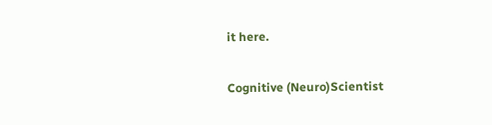it here.

Cognitive (Neuro)Scientist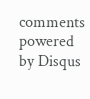comments powered by Disqus